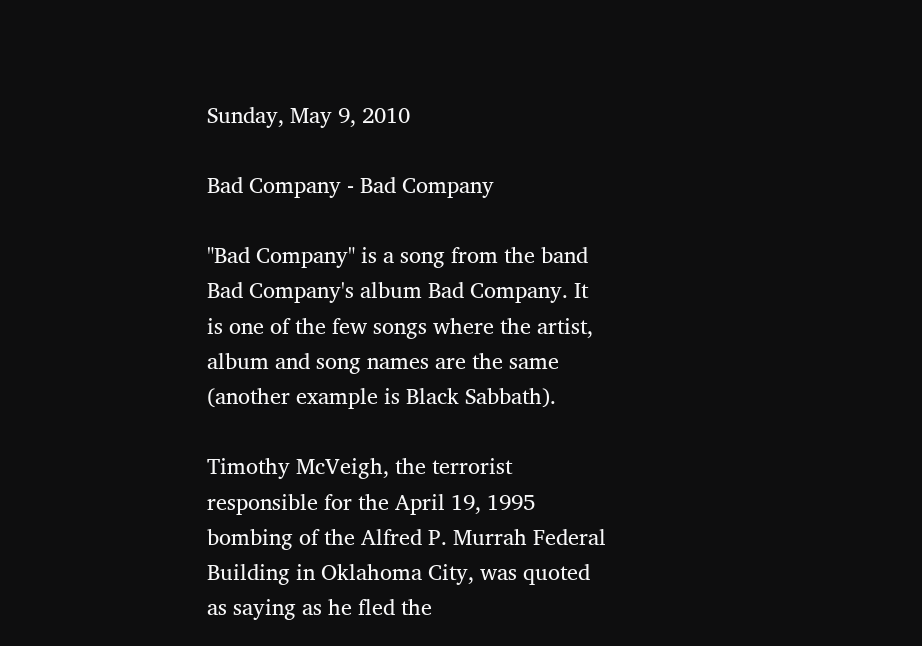Sunday, May 9, 2010

Bad Company - Bad Company

"Bad Company" is a song from the band Bad Company's album Bad Company. It is one of the few songs where the artist, album and song names are the same (another example is Black Sabbath).

Timothy McVeigh, the terrorist responsible for the April 19, 1995 bombing of the Alfred P. Murrah Federal Building in Oklahoma City, was quoted as saying as he fled the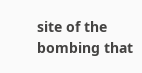site of the bombing that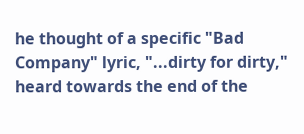he thought of a specific "Bad Company" lyric, "...dirty for dirty," heard towards the end of the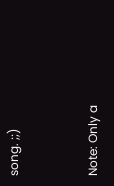song. ;;)


Note: Only a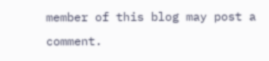member of this blog may post a comment.